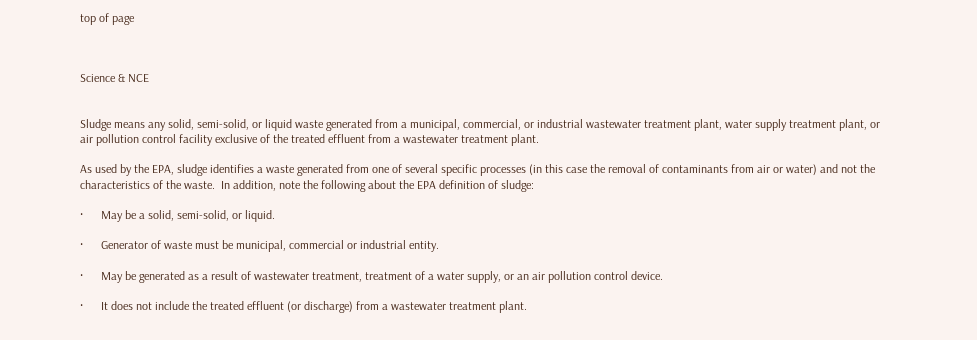top of page



Science & NCE


Sludge means any solid, semi-solid, or liquid waste generated from a municipal, commercial, or industrial wastewater treatment plant, water supply treatment plant, or air pollution control facility exclusive of the treated effluent from a wastewater treatment plant.

As used by the EPA, sludge identifies a waste generated from one of several specific processes (in this case the removal of contaminants from air or water) and not the characteristics of the waste.  In addition, note the following about the EPA definition of sludge:

·      May be a solid, semi-solid, or liquid.

·      Generator of waste must be municipal, commercial or industrial entity.

·      May be generated as a result of wastewater treatment, treatment of a water supply, or an air pollution control device.

·      It does not include the treated effluent (or discharge) from a wastewater treatment plant.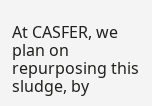At CASFER, we plan on repurposing this sludge, by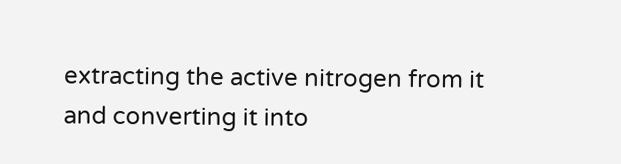extracting the active nitrogen from it and converting it into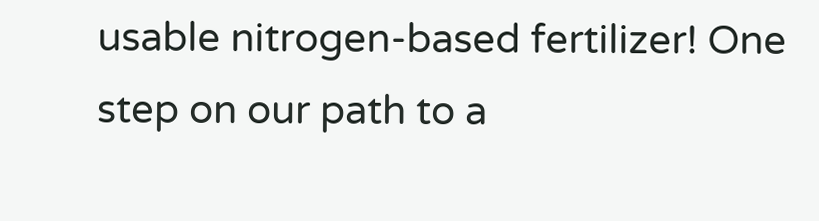usable nitrogen-based fertilizer! One step on our path to a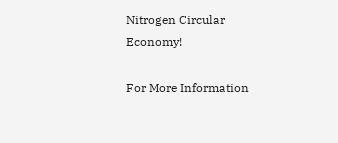Nitrogen Circular Economy!

For More Information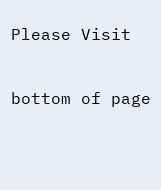Please Visit

bottom of page